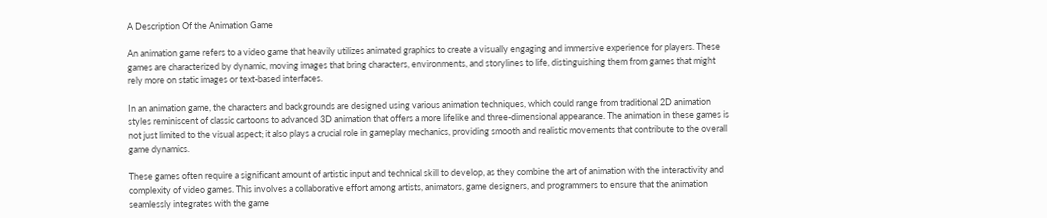A Description Of the Animation Game

An animation game refers to a video game that heavily utilizes animated graphics to create a visually engaging and immersive experience for players. These games are characterized by dynamic, moving images that bring characters, environments, and storylines to life, distinguishing them from games that might rely more on static images or text-based interfaces.

In an animation game, the characters and backgrounds are designed using various animation techniques, which could range from traditional 2D animation styles reminiscent of classic cartoons to advanced 3D animation that offers a more lifelike and three-dimensional appearance. The animation in these games is not just limited to the visual aspect; it also plays a crucial role in gameplay mechanics, providing smooth and realistic movements that contribute to the overall game dynamics.

These games often require a significant amount of artistic input and technical skill to develop, as they combine the art of animation with the interactivity and complexity of video games. This involves a collaborative effort among artists, animators, game designers, and programmers to ensure that the animation seamlessly integrates with the game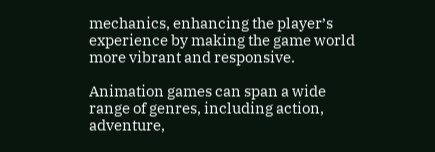mechanics, enhancing the player’s experience by making the game world more vibrant and responsive.

Animation games can span a wide range of genres, including action, adventure,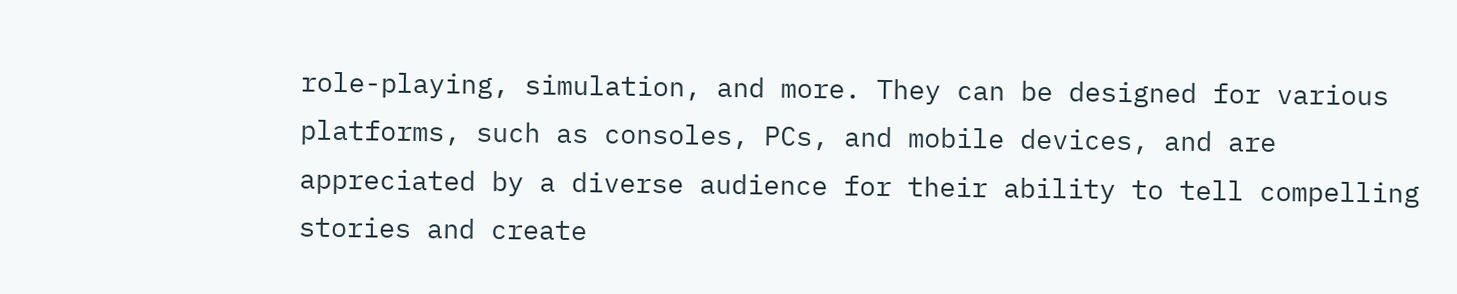role-playing, simulation, and more. They can be designed for various platforms, such as consoles, PCs, and mobile devices, and are appreciated by a diverse audience for their ability to tell compelling stories and create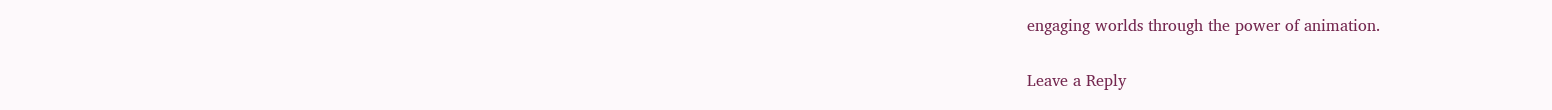engaging worlds through the power of animation.

Leave a Reply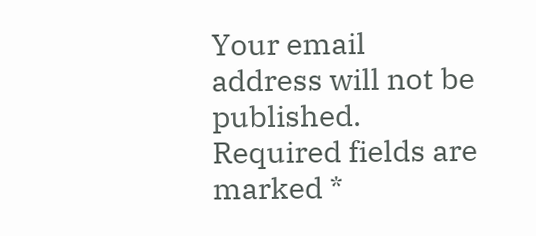Your email address will not be published. Required fields are marked *